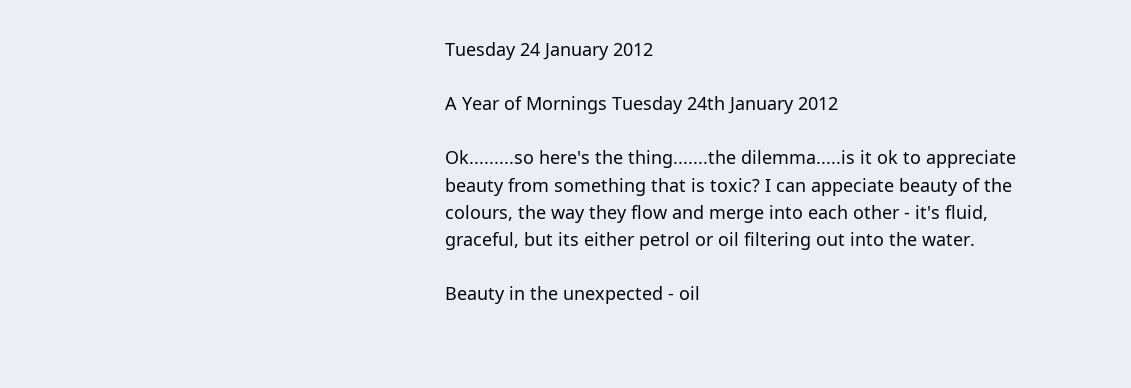Tuesday 24 January 2012

A Year of Mornings Tuesday 24th January 2012

Ok.........so here's the thing.......the dilemma.....is it ok to appreciate beauty from something that is toxic? I can appeciate beauty of the colours, the way they flow and merge into each other - it's fluid, graceful, but its either petrol or oil filtering out into the water.

Beauty in the unexpected - oil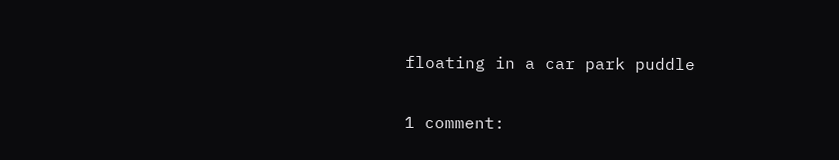floating in a car park puddle

1 comment: